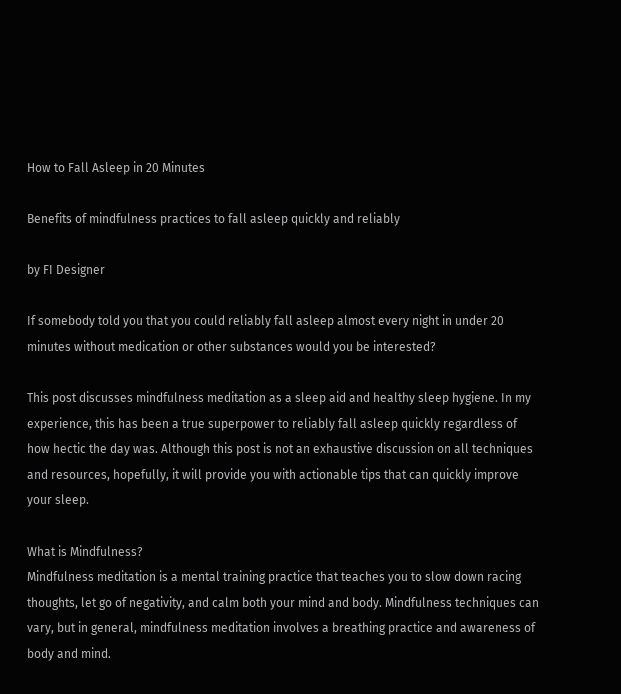How to Fall Asleep in 20 Minutes

Benefits of mindfulness practices to fall asleep quickly and reliably

by FI Designer

If somebody told you that you could reliably fall asleep almost every night in under 20 minutes without medication or other substances would you be interested?

This post discusses mindfulness meditation as a sleep aid and healthy sleep hygiene. In my experience, this has been a true superpower to reliably fall asleep quickly regardless of how hectic the day was. Although this post is not an exhaustive discussion on all techniques and resources, hopefully, it will provide you with actionable tips that can quickly improve your sleep.

What is Mindfulness?
Mindfulness meditation is a mental training practice that teaches you to slow down racing thoughts, let go of negativity, and calm both your mind and body. Mindfulness techniques can vary, but in general, mindfulness meditation involves a breathing practice and awareness of body and mind.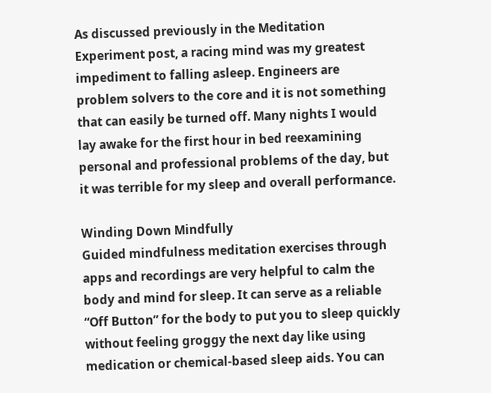As discussed previously in the Meditation Experiment post, a racing mind was my greatest impediment to falling asleep. Engineers are problem solvers to the core and it is not something that can easily be turned off. Many nights I would lay awake for the first hour in bed reexamining personal and professional problems of the day, but it was terrible for my sleep and overall performance.

Winding Down Mindfully
Guided mindfulness meditation exercises through apps and recordings are very helpful to calm the body and mind for sleep. It can serve as a reliable “Off Button” for the body to put you to sleep quickly without feeling groggy the next day like using medication or chemical-based sleep aids. You can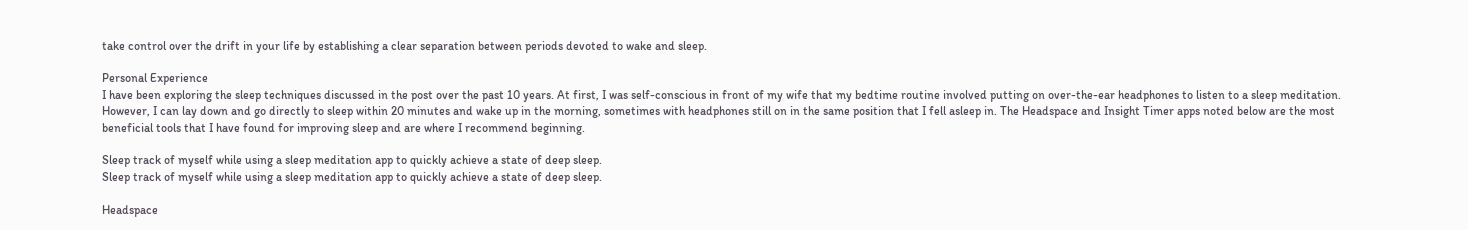take control over the drift in your life by establishing a clear separation between periods devoted to wake and sleep.

Personal Experience
I have been exploring the sleep techniques discussed in the post over the past 10 years. At first, I was self-conscious in front of my wife that my bedtime routine involved putting on over-the-ear headphones to listen to a sleep meditation. However, I can lay down and go directly to sleep within 20 minutes and wake up in the morning, sometimes with headphones still on in the same position that I fell asleep in. The Headspace and Insight Timer apps noted below are the most beneficial tools that I have found for improving sleep and are where I recommend beginning.

Sleep track of myself while using a sleep meditation app to quickly achieve a state of deep sleep.
Sleep track of myself while using a sleep meditation app to quickly achieve a state of deep sleep.

Headspace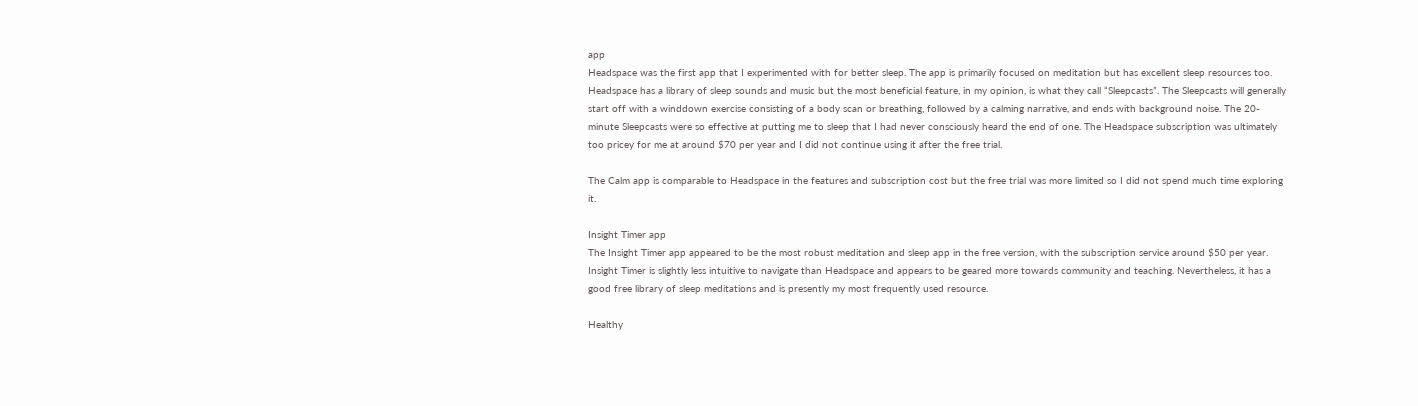app
Headspace was the first app that I experimented with for better sleep. The app is primarily focused on meditation but has excellent sleep resources too. Headspace has a library of sleep sounds and music but the most beneficial feature, in my opinion, is what they call “Sleepcasts”. The Sleepcasts will generally start off with a winddown exercise consisting of a body scan or breathing, followed by a calming narrative, and ends with background noise. The 20-minute Sleepcasts were so effective at putting me to sleep that I had never consciously heard the end of one. The Headspace subscription was ultimately too pricey for me at around $70 per year and I did not continue using it after the free trial.

The Calm app is comparable to Headspace in the features and subscription cost but the free trial was more limited so I did not spend much time exploring it.

Insight Timer app
The Insight Timer app appeared to be the most robust meditation and sleep app in the free version, with the subscription service around $50 per year. Insight Timer is slightly less intuitive to navigate than Headspace and appears to be geared more towards community and teaching. Nevertheless, it has a good free library of sleep meditations and is presently my most frequently used resource.

Healthy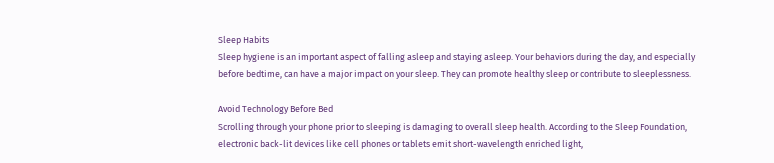Sleep Habits
Sleep hygiene is an important aspect of falling asleep and staying asleep. Your behaviors during the day, and especially before bedtime, can have a major impact on your sleep. They can promote healthy sleep or contribute to sleeplessness.

Avoid Technology Before Bed
Scrolling through your phone prior to sleeping is damaging to overall sleep health. According to the Sleep Foundation, electronic back-lit devices like cell phones or tablets emit short-wavelength enriched light,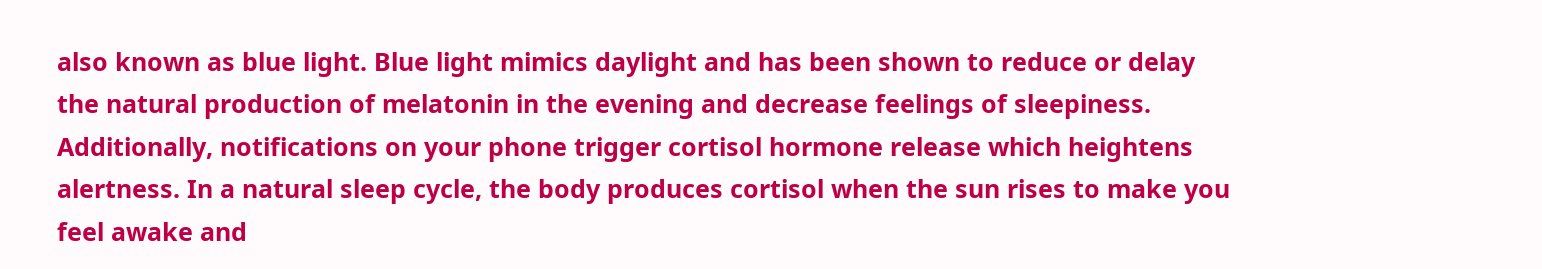also known as blue light. Blue light mimics daylight and has been shown to reduce or delay the natural production of melatonin in the evening and decrease feelings of sleepiness. Additionally, notifications on your phone trigger cortisol hormone release which heightens alertness. In a natural sleep cycle, the body produces cortisol when the sun rises to make you feel awake and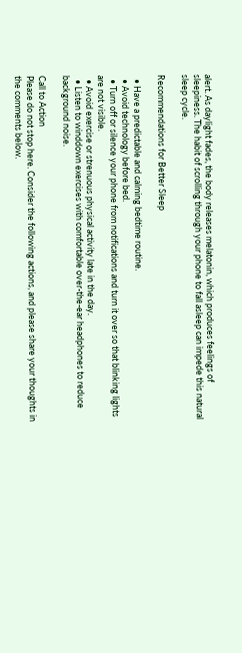alert. As daylight fades, the body releases melatonin, which produces feelings of sleepiness. The habit of scrolling through your phone to fall asleep can impede this natural sleep cycle.

Recommendations for Better Sleep

  • Have a predictable and calming bedtime routine.
  • Avoid technology before bed.
  • Turn off or silence your phone from notifications and turn it over so that blinking lights are not visible.
  • Avoid exercise or strenuous physical activity late in the day.
  • Listen to winddown exercises with comfortable over-the-ear headphones to reduce background noise.

Call to Action
Please do not stop here. Consider the following actions, and please share your thoughts in the comments below.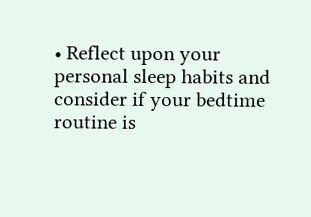• Reflect upon your personal sleep habits and consider if your bedtime routine is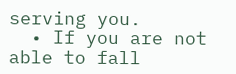serving you.
  • If you are not able to fall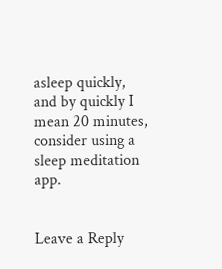asleep quickly, and by quickly I mean 20 minutes, consider using a sleep meditation app.


Leave a Reply